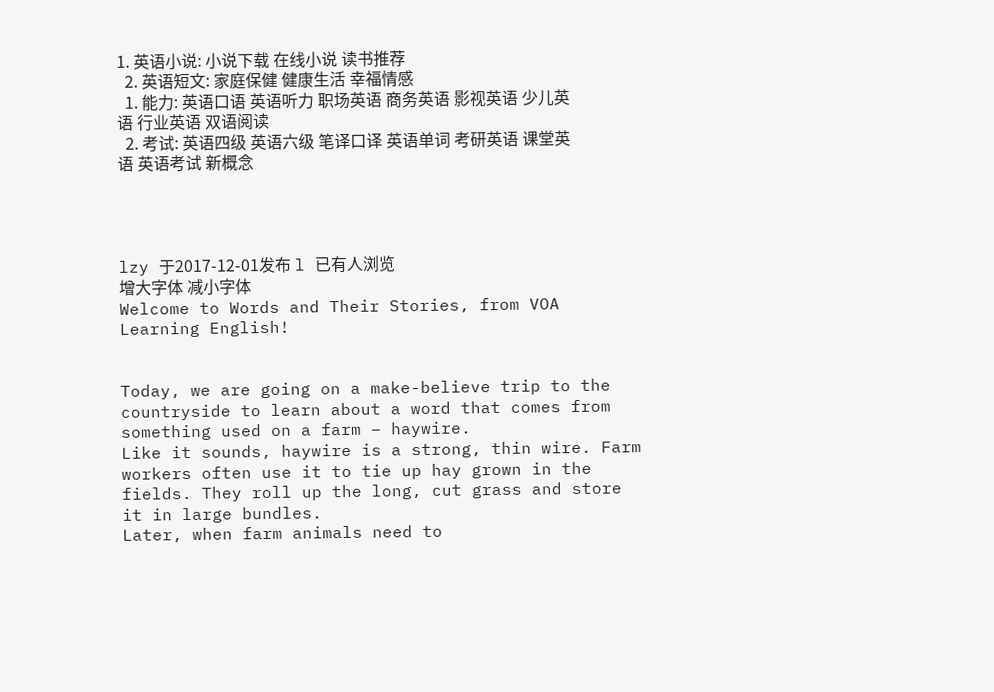1. 英语小说: 小说下载 在线小说 读书推荐
  2. 英语短文: 家庭保健 健康生活 幸福情感
  1. 能力: 英语口语 英语听力 职场英语 商务英语 影视英语 少儿英语 行业英语 双语阅读
  2. 考试: 英语四级 英语六级 笔译口译 英语单词 考研英语 课堂英语 英语考试 新概念




lzy 于2017-12-01发布 l 已有人浏览
增大字体 减小字体
Welcome to Words and Their Stories, from VOA Learning English!


Today, we are going on a make-believe trip to the countryside to learn about a word that comes from something used on a farm – haywire.
Like it sounds, haywire is a strong, thin wire. Farm workers often use it to tie up hay grown in the fields. They roll up the long, cut grass and store it in large bundles.
Later, when farm animals need to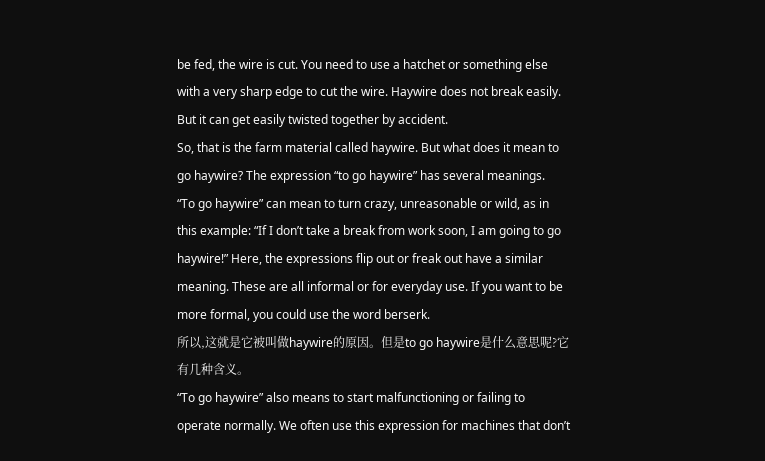be fed, the wire is cut. You need to use a hatchet or something else with a very sharp edge to cut the wire. Haywire does not break easily. But it can get easily twisted together by accident.
So, that is the farm material called haywire. But what does it mean to go haywire? The expression “to go haywire” has several meanings.
“To go haywire” can mean to turn crazy, unreasonable or wild, as in this example: “If I don’t take a break from work soon, I am going to go haywire!” Here, the expressions flip out or freak out have a similar meaning. These are all informal or for everyday use. If you want to be more formal, you could use the word berserk.
所以,这就是它被叫做haywire的原因。但是to go haywire是什么意思呢?它有几种含义。
“To go haywire” also means to start malfunctioning or failing to operate normally. We often use this expression for machines that don’t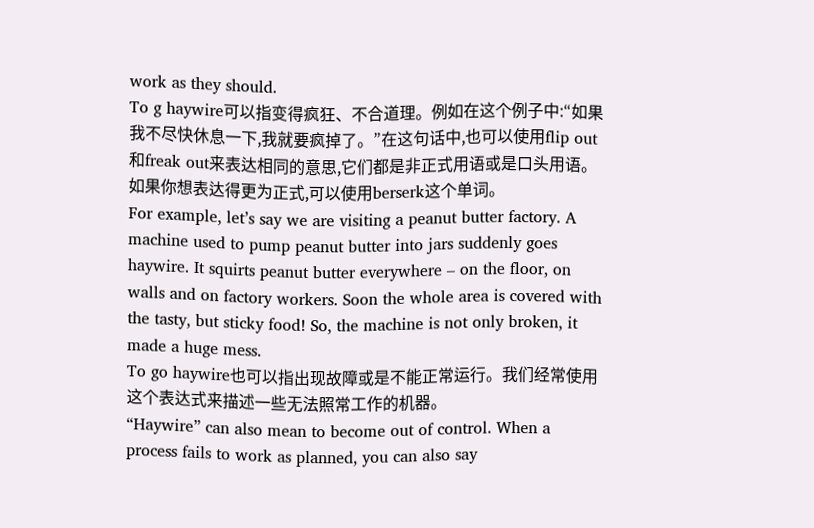work as they should.
To g haywire可以指变得疯狂、不合道理。例如在这个例子中:“如果我不尽快休息一下,我就要疯掉了。”在这句话中,也可以使用flip out和freak out来表达相同的意思,它们都是非正式用语或是口头用语。如果你想表达得更为正式,可以使用berserk这个单词。
For example, let’s say we are visiting a peanut butter factory. A machine used to pump peanut butter into jars suddenly goes haywire. It squirts peanut butter everywhere – on the floor, on walls and on factory workers. Soon the whole area is covered with the tasty, but sticky food! So, the machine is not only broken, it made a huge mess.
To go haywire也可以指出现故障或是不能正常运行。我们经常使用这个表达式来描述一些无法照常工作的机器。
“Haywire” can also mean to become out of control. When a process fails to work as planned, you can also say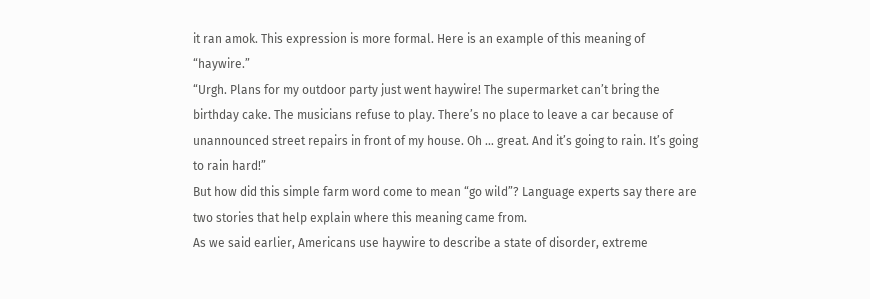it ran amok. This expression is more formal. Here is an example of this meaning of “haywire.”
“Urgh. Plans for my outdoor party just went haywire! The supermarket can’t bring the birthday cake. The musicians refuse to play. There’s no place to leave a car because of unannounced street repairs in front of my house. Oh … great. And it’s going to rain. It’s going to rain hard!”
But how did this simple farm word come to mean “go wild”? Language experts say there are two stories that help explain where this meaning came from.
As we said earlier, Americans use haywire to describe a state of disorder, extreme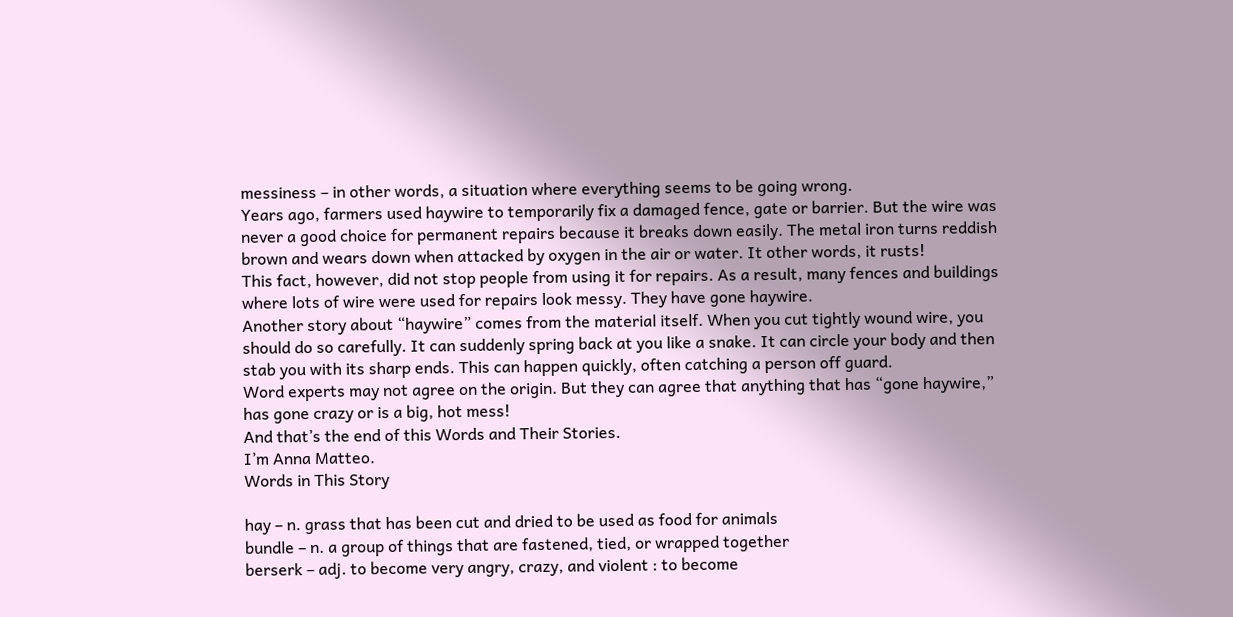messiness – in other words, a situation where everything seems to be going wrong.
Years ago, farmers used haywire to temporarily fix a damaged fence, gate or barrier. But the wire was never a good choice for permanent repairs because it breaks down easily. The metal iron turns reddish brown and wears down when attacked by oxygen in the air or water. It other words, it rusts!
This fact, however, did not stop people from using it for repairs. As a result, many fences and buildings where lots of wire were used for repairs look messy. They have gone haywire.
Another story about “haywire” comes from the material itself. When you cut tightly wound wire, you should do so carefully. It can suddenly spring back at you like a snake. It can circle your body and then stab you with its sharp ends. This can happen quickly, often catching a person off guard.
Word experts may not agree on the origin. But they can agree that anything that has “gone haywire,” has gone crazy or is a big, hot mess!
And that’s the end of this Words and Their Stories.
I’m Anna Matteo.
Words in This Story

hay – n. grass that has been cut and dried to be used as food for animals
bundle – n. a group of things that are fastened, tied, or wrapped together
berserk – adj. to become very angry, crazy, and violent : to become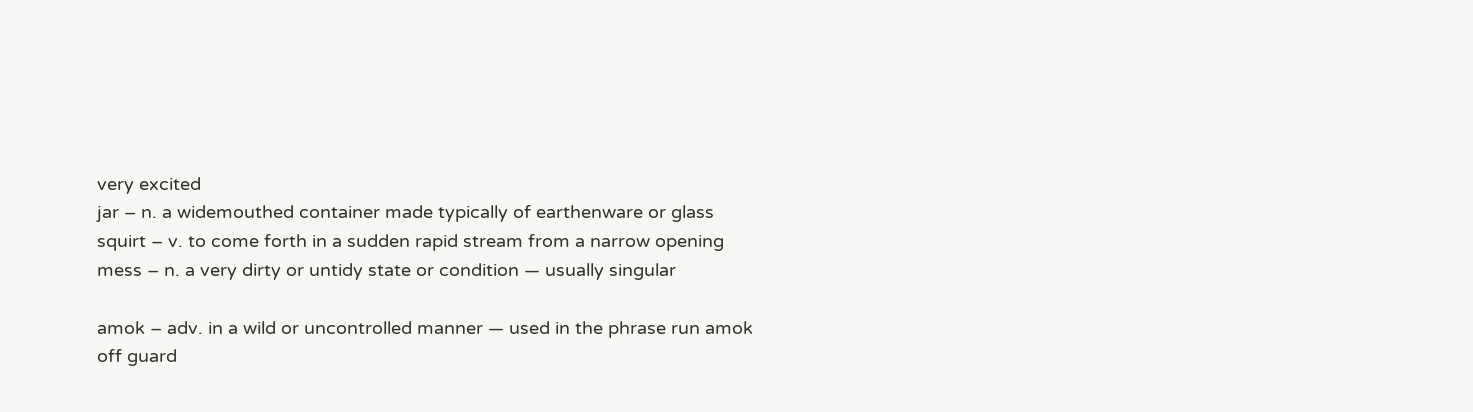very excited
jar – n. a widemouthed container made typically of earthenware or glass
squirt – v. to come forth in a sudden rapid stream from a narrow opening
mess – n. a very dirty or untidy state or condition — usually singular

amok – adv. in a wild or uncontrolled manner — used in the phrase run amok
off guard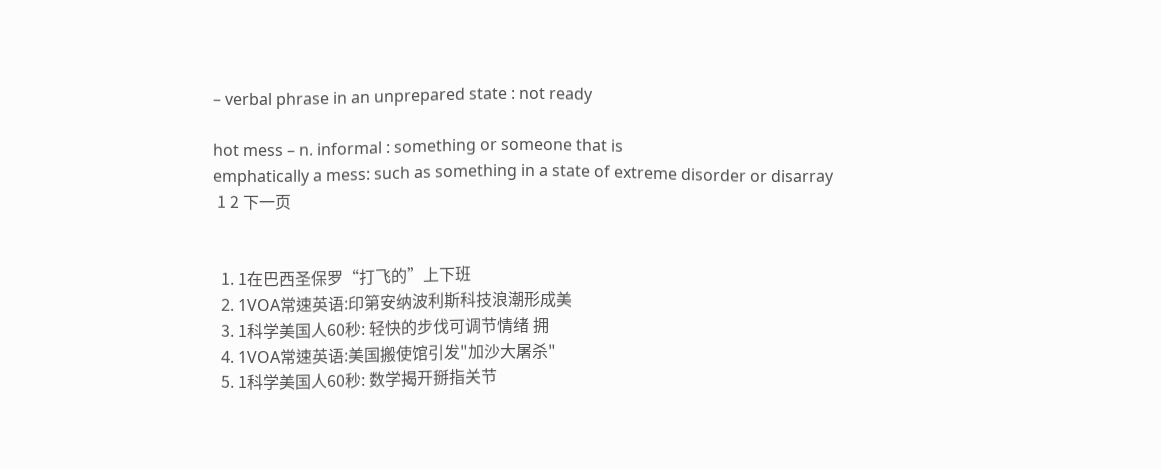– verbal phrase in an unprepared state : not ready

hot mess – n. informal : something or someone that is
emphatically a mess: such as something in a state of extreme disorder or disarray
 1 2 下一页


  1. 1在巴西圣保罗“打飞的”上下班
  2. 1VOA常速英语:印第安纳波利斯科技浪潮形成美
  3. 1科学美国人60秒: 轻快的步伐可调节情绪 拥
  4. 1VOA常速英语:美国搬使馆引发"加沙大屠杀"
  5. 1科学美国人60秒: 数学揭开掰指关节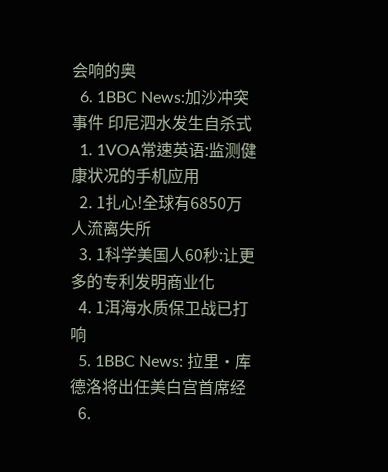会响的奥
  6. 1BBC News:加沙冲突事件 印尼泗水发生自杀式
  1. 1VOA常速英语:监测健康状况的手机应用
  2. 1扎心!全球有6850万人流离失所
  3. 1科学美国人60秒:让更多的专利发明商业化
  4. 1洱海水质保卫战已打响
  5. 1BBC News: 拉里·库德洛将出任美白宫首席经
  6.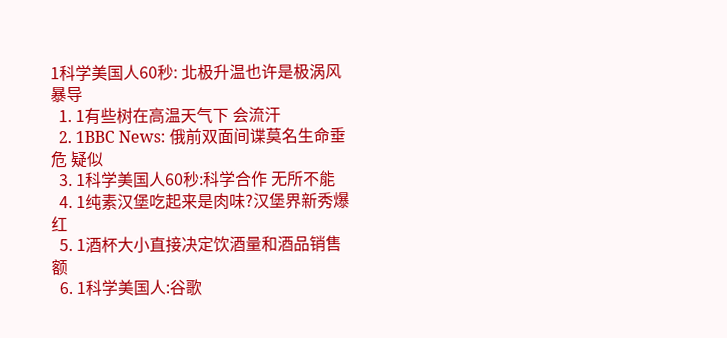1科学美国人60秒: 北极升温也许是极涡风暴导
  1. 1有些树在高温天气下 会流汗
  2. 1BBC News: 俄前双面间谍莫名生命垂危 疑似
  3. 1科学美国人60秒:科学合作 无所不能
  4. 1纯素汉堡吃起来是肉味?汉堡界新秀爆红
  5. 1酒杯大小直接决定饮酒量和酒品销售额
  6. 1科学美国人:谷歌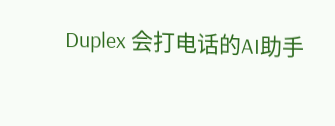Duplex 会打电话的AI助手